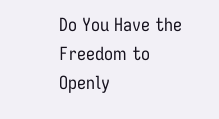Do You Have the Freedom to Openly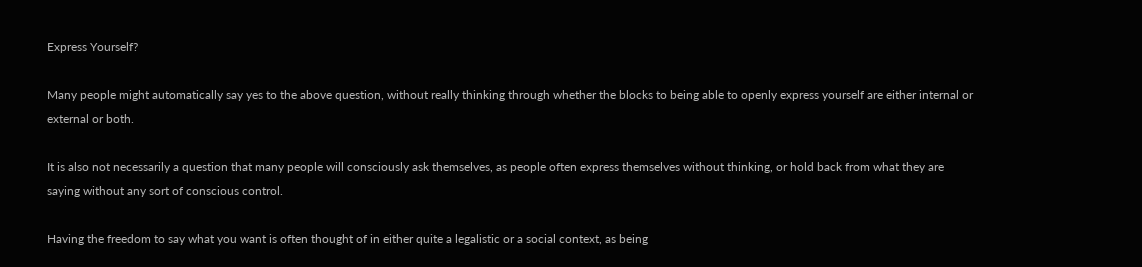Express Yourself?

Many people might automatically say yes to the above question, without really thinking through whether the blocks to being able to openly express yourself are either internal or external or both.

It is also not necessarily a question that many people will consciously ask themselves, as people often express themselves without thinking, or hold back from what they are saying without any sort of conscious control.

Having the freedom to say what you want is often thought of in either quite a legalistic or a social context, as being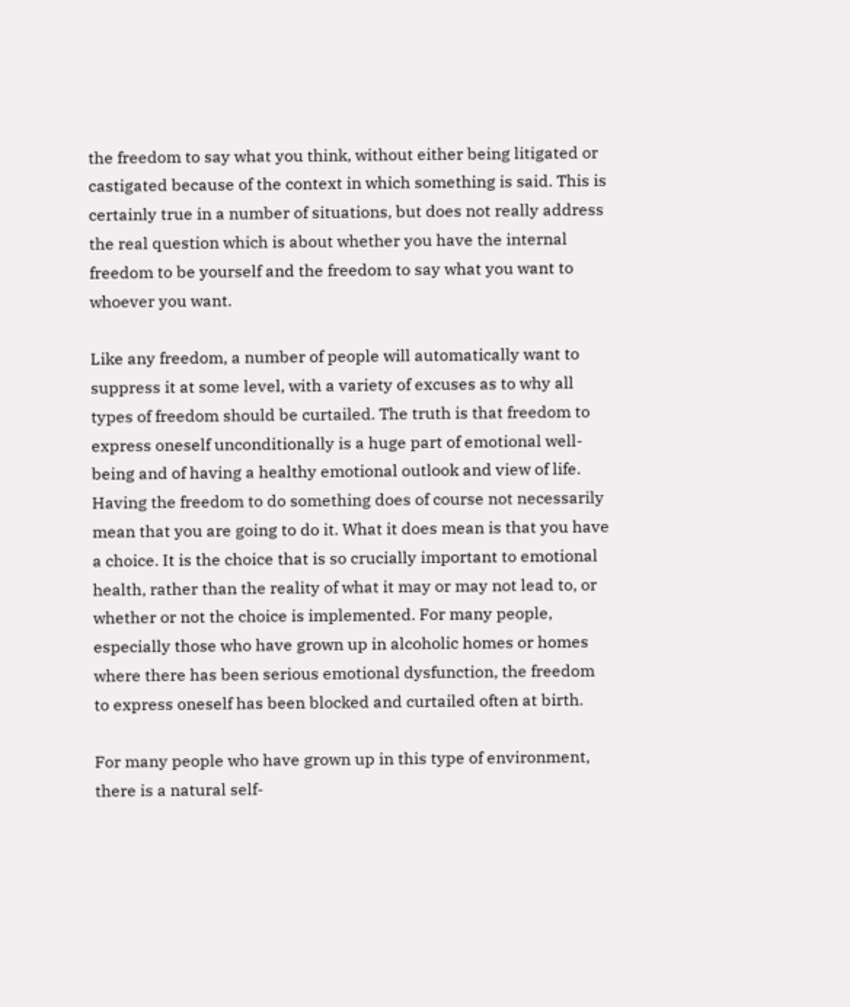the freedom to say what you think, without either being litigated or castigated because of the context in which something is said. This is certainly true in a number of situations, but does not really address the real question which is about whether you have the internal freedom to be yourself and the freedom to say what you want to whoever you want.

Like any freedom, a number of people will automatically want to suppress it at some level, with a variety of excuses as to why all types of freedom should be curtailed. The truth is that freedom to express oneself unconditionally is a huge part of emotional well-being and of having a healthy emotional outlook and view of life. Having the freedom to do something does of course not necessarily mean that you are going to do it. What it does mean is that you have a choice. It is the choice that is so crucially important to emotional health, rather than the reality of what it may or may not lead to, or whether or not the choice is implemented. For many people, especially those who have grown up in alcoholic homes or homes where there has been serious emotional dysfunction, the freedom to express oneself has been blocked and curtailed often at birth.

For many people who have grown up in this type of environment, there is a natural self-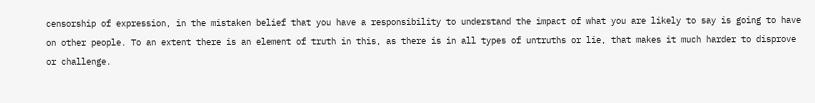censorship of expression, in the mistaken belief that you have a responsibility to understand the impact of what you are likely to say is going to have on other people. To an extent there is an element of truth in this, as there is in all types of untruths or lie, that makes it much harder to disprove or challenge.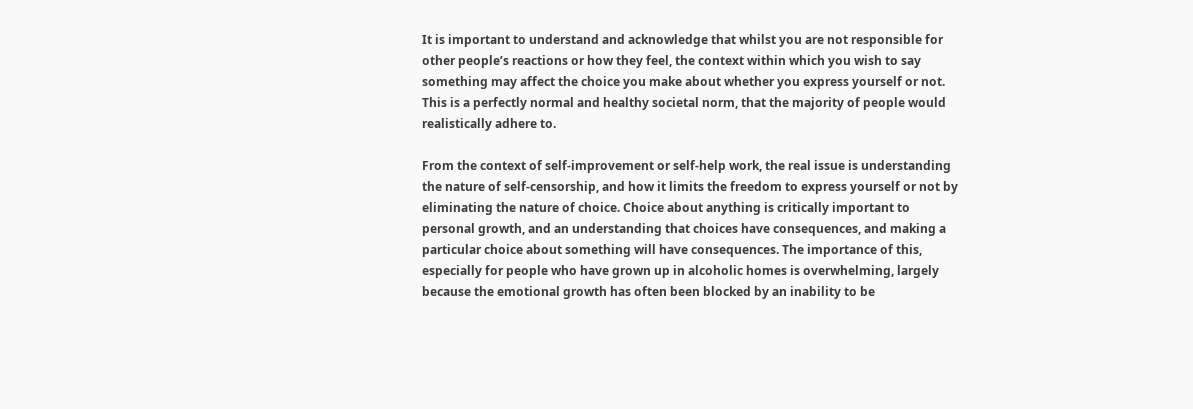It is important to understand and acknowledge that whilst you are not responsible for other people’s reactions or how they feel, the context within which you wish to say something may affect the choice you make about whether you express yourself or not. This is a perfectly normal and healthy societal norm, that the majority of people would realistically adhere to.

From the context of self-improvement or self-help work, the real issue is understanding the nature of self-censorship, and how it limits the freedom to express yourself or not by eliminating the nature of choice. Choice about anything is critically important to personal growth, and an understanding that choices have consequences, and making a particular choice about something will have consequences. The importance of this, especially for people who have grown up in alcoholic homes is overwhelming, largely because the emotional growth has often been blocked by an inability to be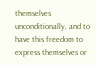themselves unconditionally, and to have this freedom to express themselves or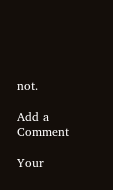not.

Add a Comment

Your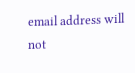email address will not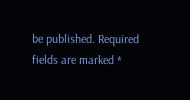be published. Required fields are marked *